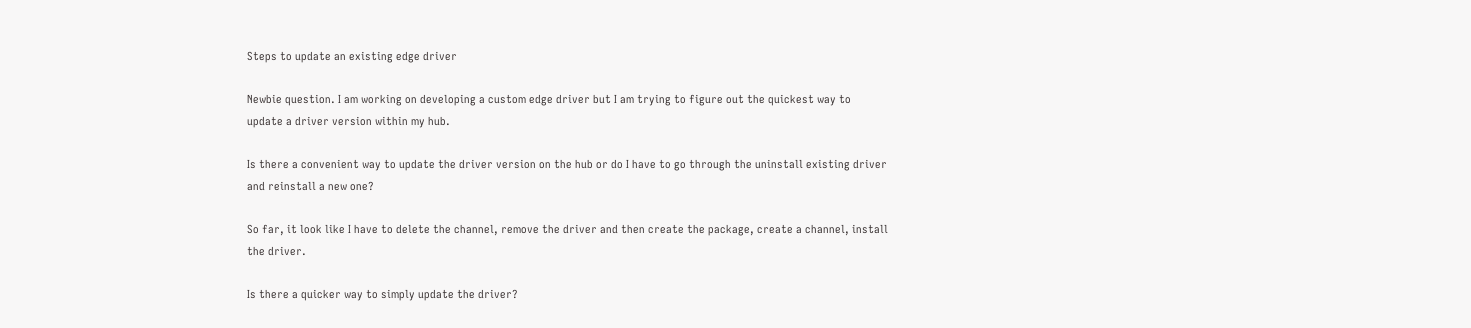Steps to update an existing edge driver

Newbie question. I am working on developing a custom edge driver but I am trying to figure out the quickest way to update a driver version within my hub.

Is there a convenient way to update the driver version on the hub or do I have to go through the uninstall existing driver and reinstall a new one?

So far, it look like I have to delete the channel, remove the driver and then create the package, create a channel, install the driver.

Is there a quicker way to simply update the driver?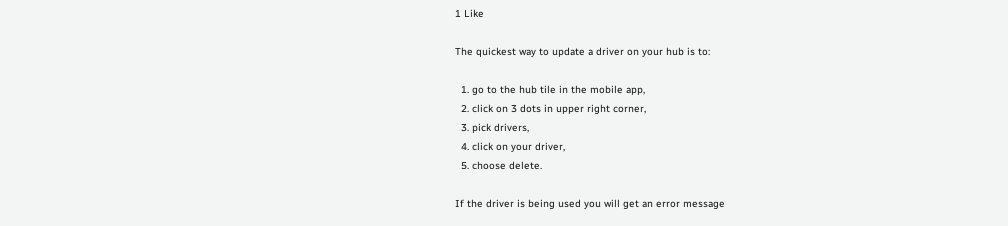1 Like

The quickest way to update a driver on your hub is to:

  1. go to the hub tile in the mobile app,
  2. click on 3 dots in upper right corner,
  3. pick drivers,
  4. click on your driver,
  5. choose delete.

If the driver is being used you will get an error message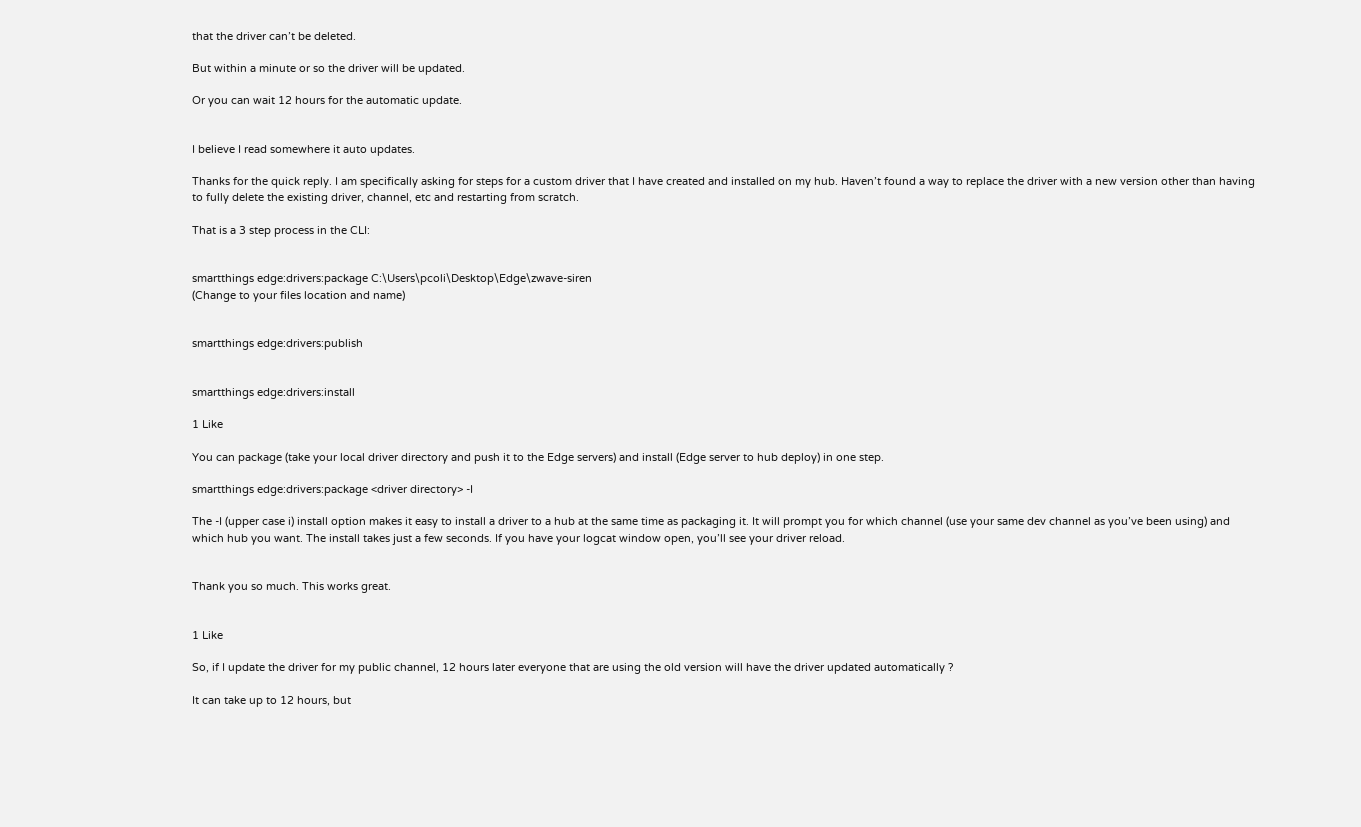that the driver can’t be deleted.

But within a minute or so the driver will be updated.

Or you can wait 12 hours for the automatic update.


I believe I read somewhere it auto updates.

Thanks for the quick reply. I am specifically asking for steps for a custom driver that I have created and installed on my hub. Haven’t found a way to replace the driver with a new version other than having to fully delete the existing driver, channel, etc and restarting from scratch.

That is a 3 step process in the CLI:


smartthings edge:drivers:package C:\Users\pcoli\Desktop\Edge\zwave-siren
(Change to your files location and name)


smartthings edge:drivers:publish


smartthings edge:drivers:install

1 Like

You can package (take your local driver directory and push it to the Edge servers) and install (Edge server to hub deploy) in one step.

smartthings edge:drivers:package <driver directory> -I

The -I (upper case i) install option makes it easy to install a driver to a hub at the same time as packaging it. It will prompt you for which channel (use your same dev channel as you’ve been using) and which hub you want. The install takes just a few seconds. If you have your logcat window open, you’ll see your driver reload.


Thank you so much. This works great.


1 Like

So, if I update the driver for my public channel, 12 hours later everyone that are using the old version will have the driver updated automatically ?

It can take up to 12 hours, but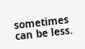sometimes can be less.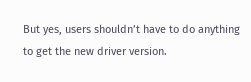But yes, users shouldn’t have to do anything to get the new driver version.